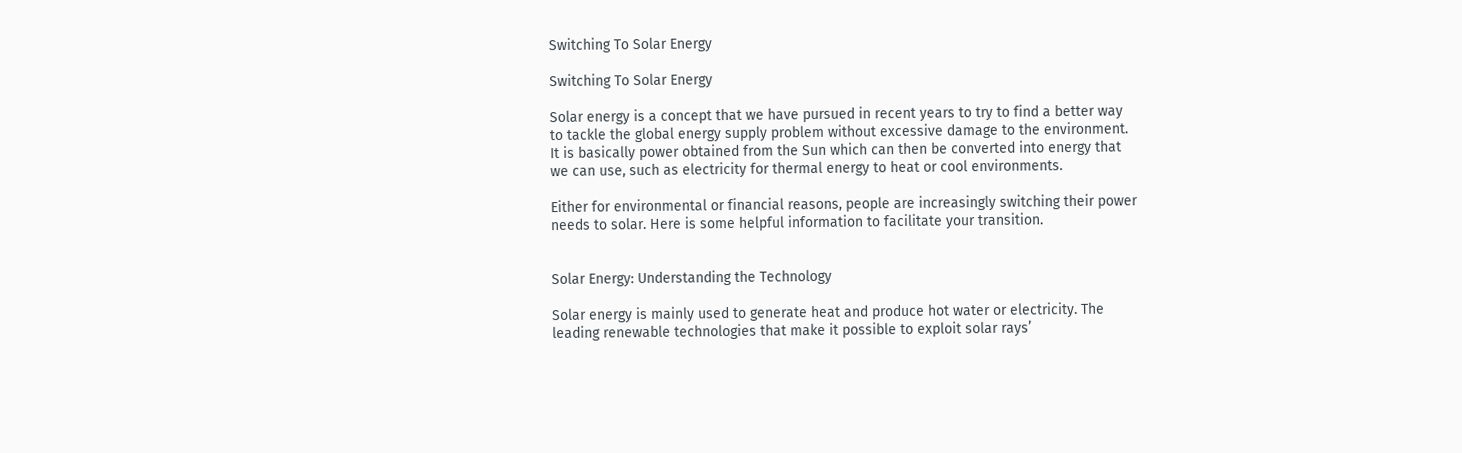Switching To Solar Energy

Switching To Solar Energy

Solar energy is a concept that we have pursued in recent years to try to find a better way to tackle the global energy supply problem without excessive damage to the environment. It is basically power obtained from the Sun which can then be converted into energy that we can use, such as electricity for thermal energy to heat or cool environments.

Either for environmental or financial reasons, people are increasingly switching their power needs to solar. Here is some helpful information to facilitate your transition.


Solar Energy: Understanding the Technology

Solar energy is mainly used to generate heat and produce hot water or electricity. The leading renewable technologies that make it possible to exploit solar rays’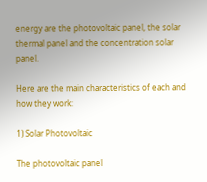energy are the photovoltaic panel, the solar thermal panel and the concentration solar panel.

Here are the main characteristics of each and how they work:

1) Solar Photovoltaic

The photovoltaic panel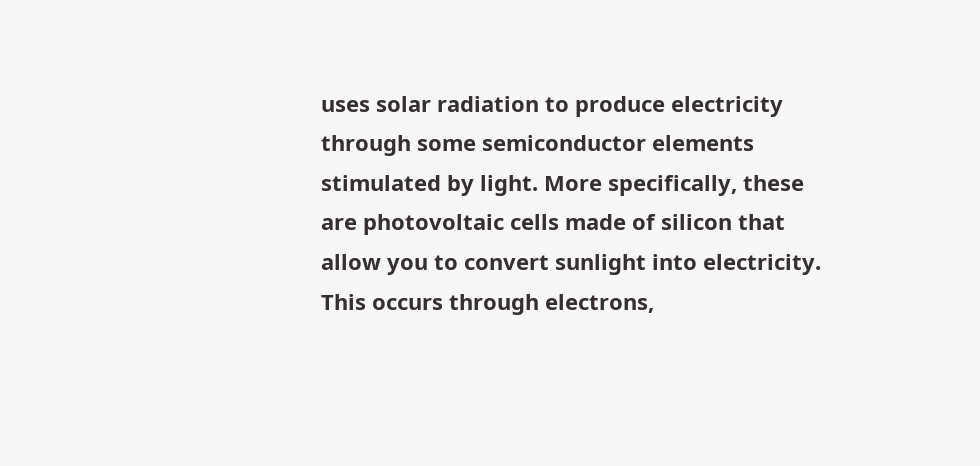uses solar radiation to produce electricity through some semiconductor elements stimulated by light. More specifically, these are photovoltaic cells made of silicon that allow you to convert sunlight into electricity. This occurs through electrons,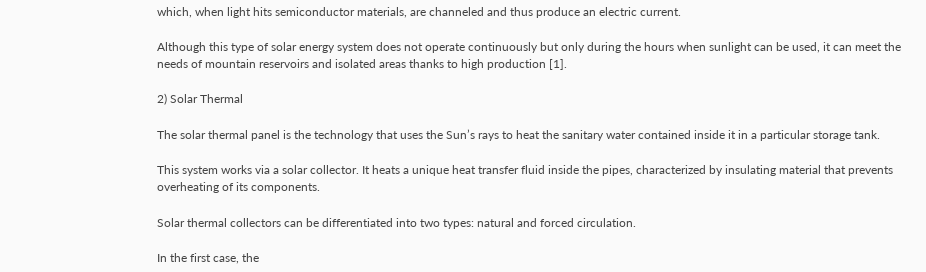which, when light hits semiconductor materials, are channeled and thus produce an electric current.

Although this type of solar energy system does not operate continuously but only during the hours when sunlight can be used, it can meet the needs of mountain reservoirs and isolated areas thanks to high production [1].

2) Solar Thermal

The solar thermal panel is the technology that uses the Sun’s rays to heat the sanitary water contained inside it in a particular storage tank.

This system works via a solar collector. It heats a unique heat transfer fluid inside the pipes, characterized by insulating material that prevents overheating of its components.

Solar thermal collectors can be differentiated into two types: natural and forced circulation.

In the first case, the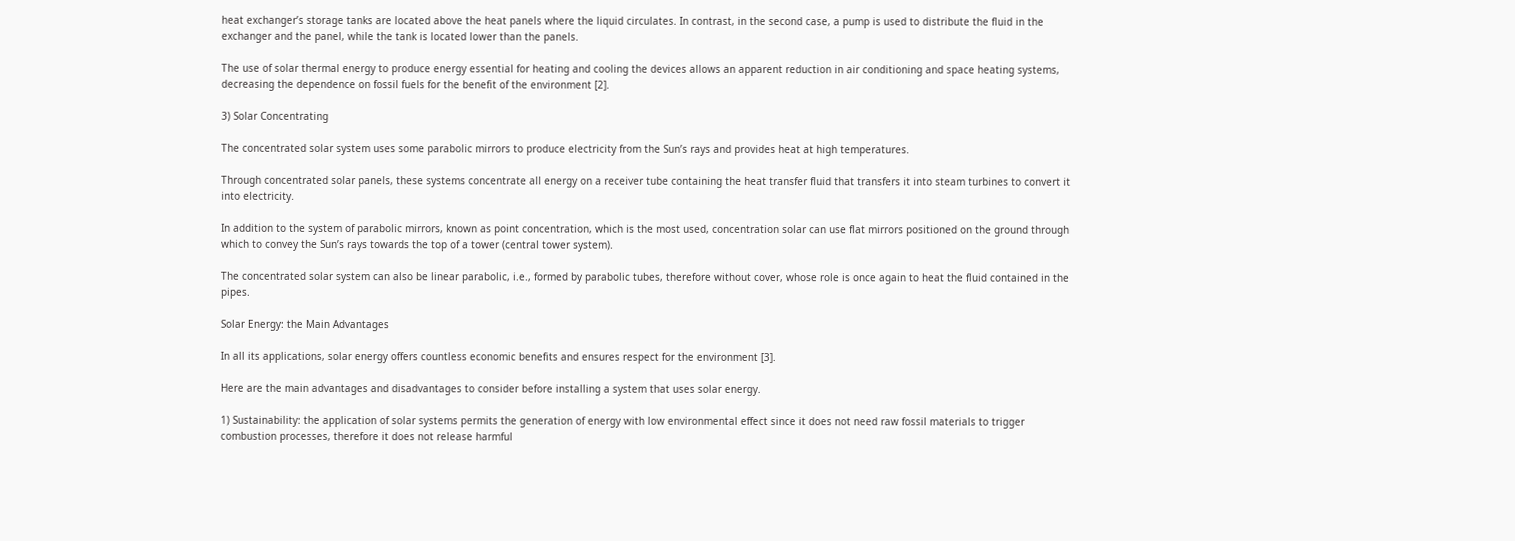heat exchanger’s storage tanks are located above the heat panels where the liquid circulates. In contrast, in the second case, a pump is used to distribute the fluid in the exchanger and the panel, while the tank is located lower than the panels.

The use of solar thermal energy to produce energy essential for heating and cooling the devices allows an apparent reduction in air conditioning and space heating systems, decreasing the dependence on fossil fuels for the benefit of the environment [2].

3) Solar Concentrating

The concentrated solar system uses some parabolic mirrors to produce electricity from the Sun’s rays and provides heat at high temperatures.

Through concentrated solar panels, these systems concentrate all energy on a receiver tube containing the heat transfer fluid that transfers it into steam turbines to convert it into electricity.

In addition to the system of parabolic mirrors, known as point concentration, which is the most used, concentration solar can use flat mirrors positioned on the ground through which to convey the Sun’s rays towards the top of a tower (central tower system).

The concentrated solar system can also be linear parabolic, i.e., formed by parabolic tubes, therefore without cover, whose role is once again to heat the fluid contained in the pipes.

Solar Energy: the Main Advantages

In all its applications, solar energy offers countless economic benefits and ensures respect for the environment [3].

Here are the main advantages and disadvantages to consider before installing a system that uses solar energy.

1) Sustainability: the application of solar systems permits the generation of energy with low environmental effect since it does not need raw fossil materials to trigger combustion processes, therefore it does not release harmful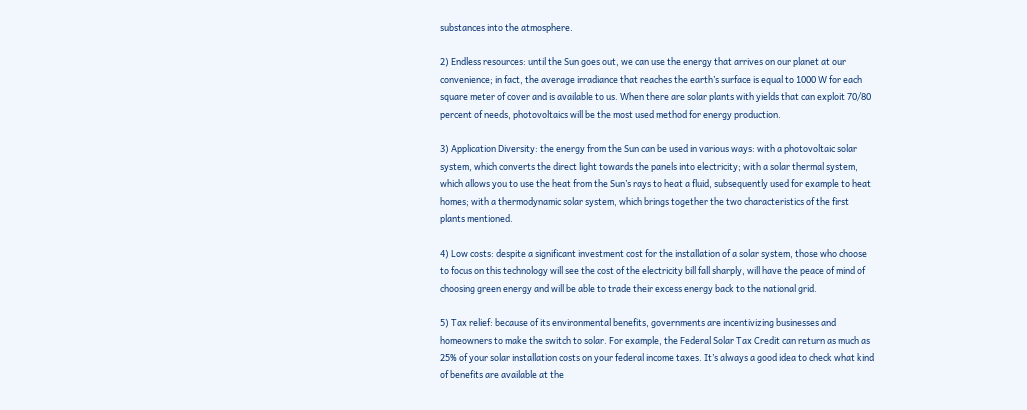substances into the atmosphere.

2) Endless resources: until the Sun goes out, we can use the energy that arrives on our planet at our convenience; in fact, the average irradiance that reaches the earth’s surface is equal to 1000 W for each square meter of cover and is available to us. When there are solar plants with yields that can exploit 70/80 percent of needs, photovoltaics will be the most used method for energy production.

3) Application Diversity: the energy from the Sun can be used in various ways: with a photovoltaic solar system, which converts the direct light towards the panels into electricity; with a solar thermal system, which allows you to use the heat from the Sun’s rays to heat a fluid, subsequently used for example to heat homes; with a thermodynamic solar system, which brings together the two characteristics of the first plants mentioned.

4) Low costs: despite a significant investment cost for the installation of a solar system, those who choose to focus on this technology will see the cost of the electricity bill fall sharply, will have the peace of mind of choosing green energy and will be able to trade their excess energy back to the national grid.

5) Tax relief: because of its environmental benefits, governments are incentivizing businesses and homeowners to make the switch to solar. For example, the Federal Solar Tax Credit can return as much as 25% of your solar installation costs on your federal income taxes. It’s always a good idea to check what kind of benefits are available at the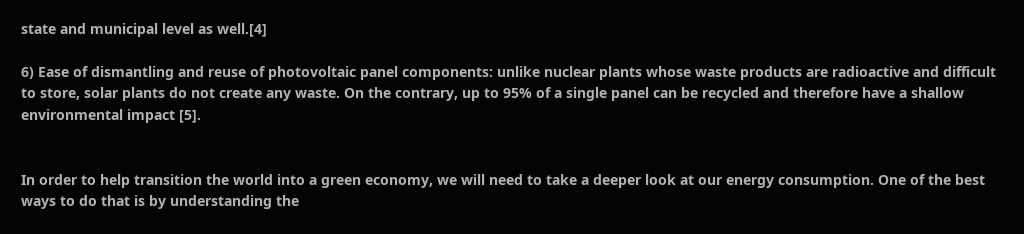state and municipal level as well.[4]

6) Ease of dismantling and reuse of photovoltaic panel components: unlike nuclear plants whose waste products are radioactive and difficult to store, solar plants do not create any waste. On the contrary, up to 95% of a single panel can be recycled and therefore have a shallow environmental impact [5].


In order to help transition the world into a green economy, we will need to take a deeper look at our energy consumption. One of the best ways to do that is by understanding the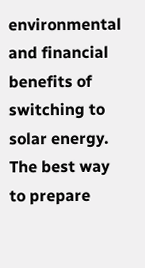environmental and financial benefits of switching to solar energy. The best way to prepare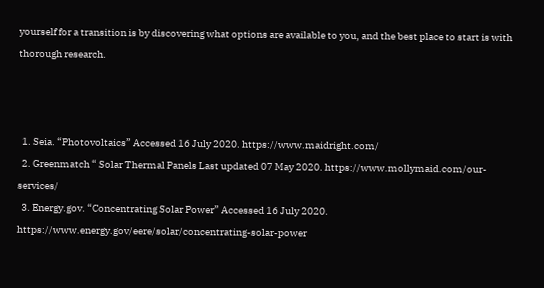yourself for a transition is by discovering what options are available to you, and the best place to start is with thorough research.



  1. Seia. “Photovoltaics” Accessed 16 July 2020. https://www.maidright.com/
  2. Greenmatch “ Solar Thermal Panels Last updated 07 May 2020. https://www.mollymaid.com/our-services/
  3. Energy.gov. “Concentrating Solar Power” Accessed 16 July 2020. https://www.energy.gov/eere/solar/concentrating-solar-power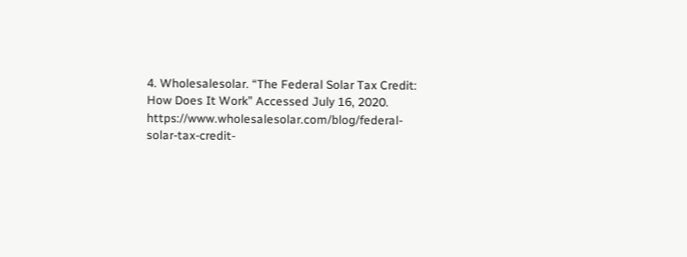4. Wholesalesolar. “The Federal Solar Tax Credit: How Does It Work” Accessed July 16, 2020. https://www.wholesalesolar.com/blog/federal-solar-tax-credit-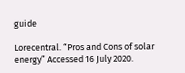guide

Lorecentral. “Pros and Cons of solar energy” Accessed 16 July 2020.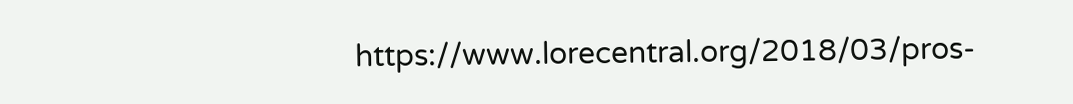https://www.lorecentral.org/2018/03/pros-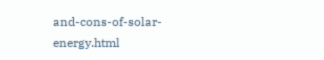and-cons-of-solar-energy.html